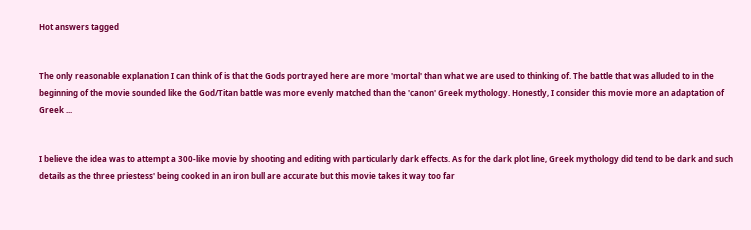Hot answers tagged


The only reasonable explanation I can think of is that the Gods portrayed here are more 'mortal' than what we are used to thinking of. The battle that was alluded to in the beginning of the movie sounded like the God/Titan battle was more evenly matched than the 'canon' Greek mythology. Honestly, I consider this movie more an adaptation of Greek ...


I believe the idea was to attempt a 300-like movie by shooting and editing with particularly dark effects. As for the dark plot line, Greek mythology did tend to be dark and such details as the three priestess' being cooked in an iron bull are accurate but this movie takes it way too far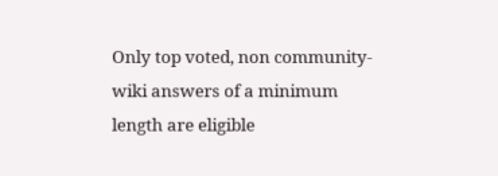Only top voted, non community-wiki answers of a minimum length are eligible